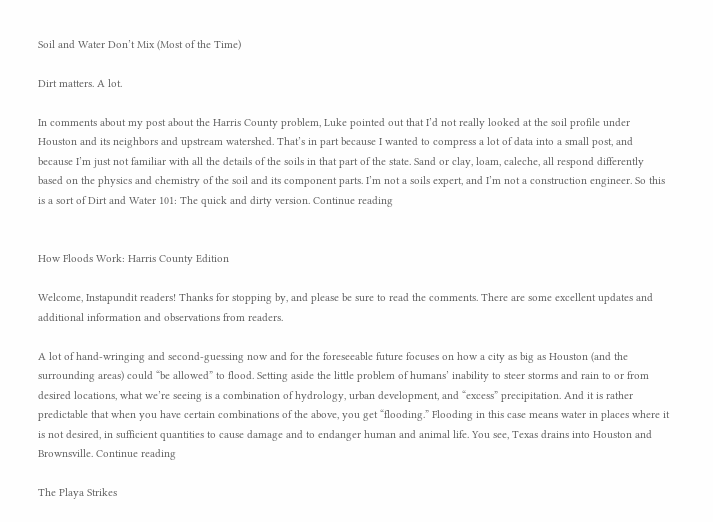Soil and Water Don’t Mix (Most of the Time)

Dirt matters. A lot.

In comments about my post about the Harris County problem, Luke pointed out that I’d not really looked at the soil profile under Houston and its neighbors and upstream watershed. That’s in part because I wanted to compress a lot of data into a small post, and because I’m just not familiar with all the details of the soils in that part of the state. Sand or clay, loam, caleche, all respond differently based on the physics and chemistry of the soil and its component parts. I’m not a soils expert, and I’m not a construction engineer. So this is a sort of Dirt and Water 101: The quick and dirty version. Continue reading


How Floods Work: Harris County Edition

Welcome, Instapundit readers! Thanks for stopping by, and please be sure to read the comments. There are some excellent updates and additional information and observations from readers.

A lot of hand-wringing and second-guessing now and for the foreseeable future focuses on how a city as big as Houston (and the surrounding areas) could “be allowed” to flood. Setting aside the little problem of humans’ inability to steer storms and rain to or from desired locations, what we’re seeing is a combination of hydrology, urban development, and “excess” precipitation. And it is rather predictable that when you have certain combinations of the above, you get “flooding.” Flooding in this case means water in places where it is not desired, in sufficient quantities to cause damage and to endanger human and animal life. You see, Texas drains into Houston and Brownsville. Continue reading

The Playa Strikes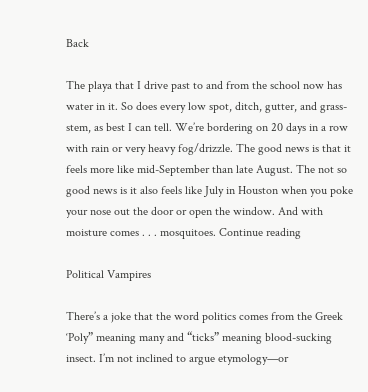Back

The playa that I drive past to and from the school now has water in it. So does every low spot, ditch, gutter, and grass-stem, as best I can tell. We’re bordering on 20 days in a row with rain or very heavy fog/drizzle. The good news is that it feels more like mid-September than late August. The not so good news is it also feels like July in Houston when you poke your nose out the door or open the window. And with moisture comes . . . mosquitoes. Continue reading

Political Vampires

There’s a joke that the word politics comes from the Greek ‘Poly” meaning many and “ticks” meaning blood-sucking insect. I’m not inclined to argue etymology—or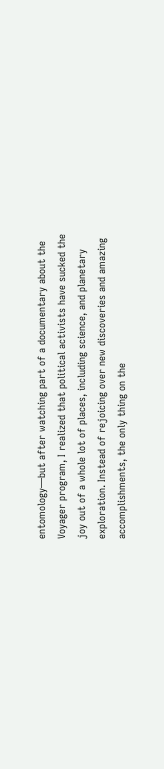entomology—but after watching part of a documentary about the Voyager program, I realized that political activists have sucked the joy out of a whole lot of places, including science, and planetary exploration. Instead of rejoicing over new discoveries and amazing accomplishments, the only thing on the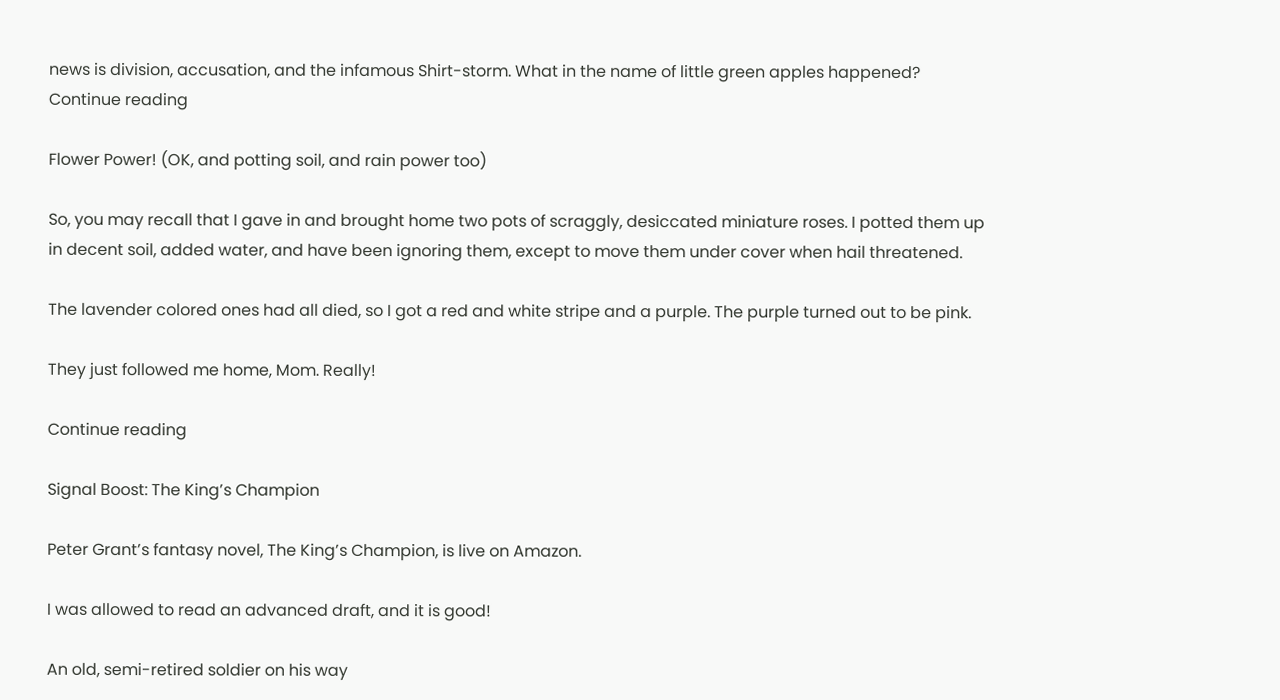news is division, accusation, and the infamous Shirt-storm. What in the name of little green apples happened? Continue reading

Flower Power! (OK, and potting soil, and rain power too)

So, you may recall that I gave in and brought home two pots of scraggly, desiccated miniature roses. I potted them up in decent soil, added water, and have been ignoring them, except to move them under cover when hail threatened.

The lavender colored ones had all died, so I got a red and white stripe and a purple. The purple turned out to be pink.

They just followed me home, Mom. Really!

Continue reading

Signal Boost: The King’s Champion

Peter Grant’s fantasy novel, The King’s Champion, is live on Amazon.

I was allowed to read an advanced draft, and it is good!

An old, semi-retired soldier on his way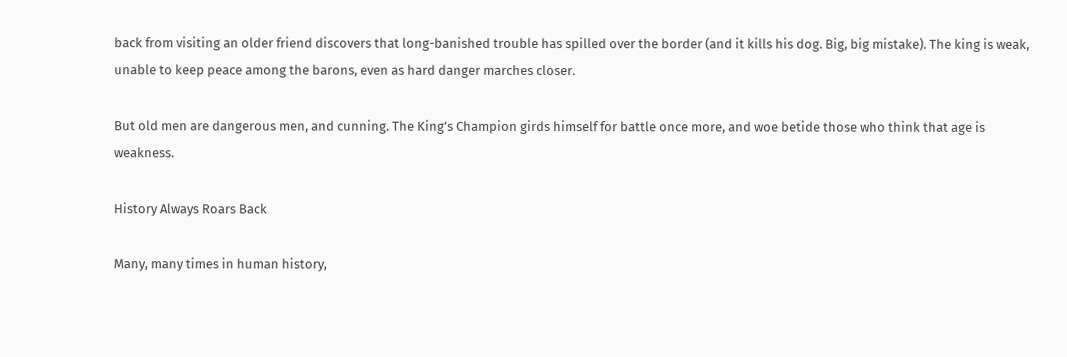back from visiting an older friend discovers that long-banished trouble has spilled over the border (and it kills his dog. Big, big mistake). The king is weak, unable to keep peace among the barons, even as hard danger marches closer.

But old men are dangerous men, and cunning. The King’s Champion girds himself for battle once more, and woe betide those who think that age is weakness.

History Always Roars Back

Many, many times in human history,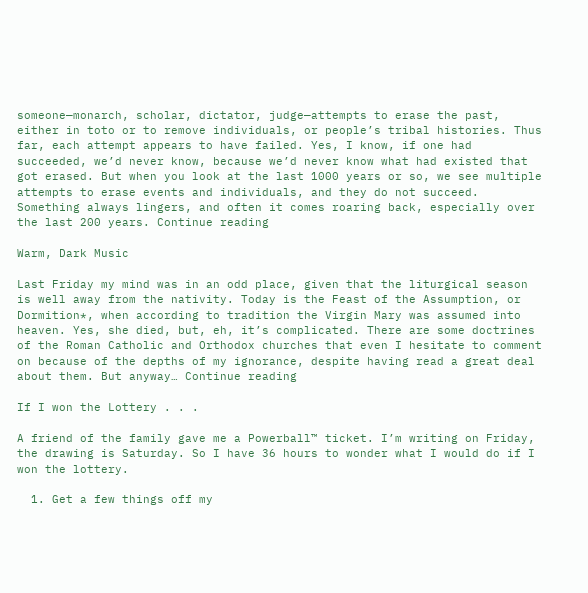someone—monarch, scholar, dictator, judge—attempts to erase the past, either in toto or to remove individuals, or people’s tribal histories. Thus far, each attempt appears to have failed. Yes, I know, if one had succeeded, we’d never know, because we’d never know what had existed that got erased. But when you look at the last 1000 years or so, we see multiple attempts to erase events and individuals, and they do not succeed. Something always lingers, and often it comes roaring back, especially over the last 200 years. Continue reading

Warm, Dark Music

Last Friday my mind was in an odd place, given that the liturgical season is well away from the nativity. Today is the Feast of the Assumption, or Dormition*, when according to tradition the Virgin Mary was assumed into heaven. Yes, she died, but, eh, it’s complicated. There are some doctrines of the Roman Catholic and Orthodox churches that even I hesitate to comment on because of the depths of my ignorance, despite having read a great deal about them. But anyway… Continue reading

If I won the Lottery . . .

A friend of the family gave me a Powerball™ ticket. I’m writing on Friday, the drawing is Saturday. So I have 36 hours to wonder what I would do if I won the lottery.

  1. Get a few things off my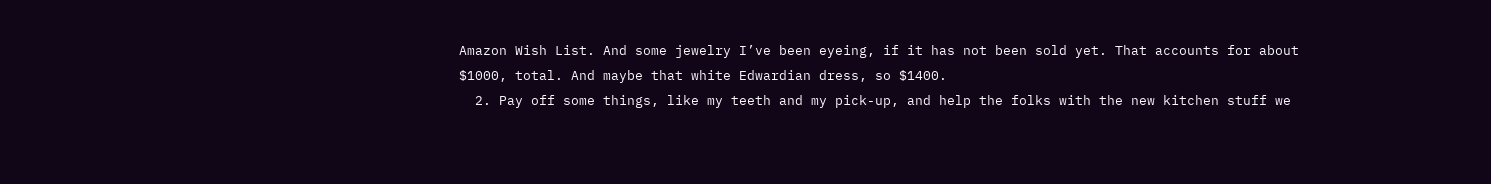Amazon Wish List. And some jewelry I’ve been eyeing, if it has not been sold yet. That accounts for about $1000, total. And maybe that white Edwardian dress, so $1400.
  2. Pay off some things, like my teeth and my pick-up, and help the folks with the new kitchen stuff we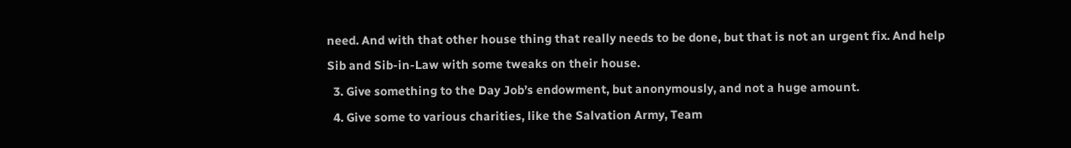need. And with that other house thing that really needs to be done, but that is not an urgent fix. And help Sib and Sib-in-Law with some tweaks on their house.
  3. Give something to the Day Job’s endowment, but anonymously, and not a huge amount.
  4. Give some to various charities, like the Salvation Army, Team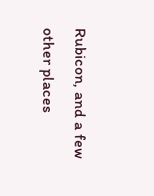Rubicon, and a few other places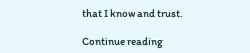that I know and trust.

Continue reading